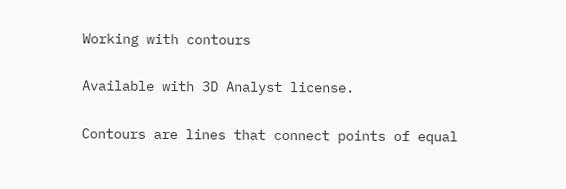Working with contours

Available with 3D Analyst license.

Contours are lines that connect points of equal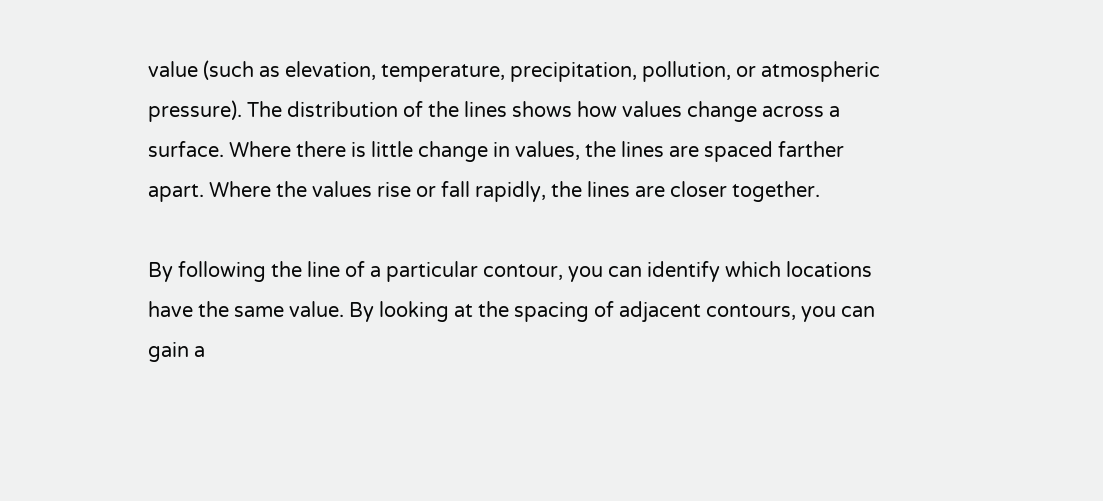value (such as elevation, temperature, precipitation, pollution, or atmospheric pressure). The distribution of the lines shows how values change across a surface. Where there is little change in values, the lines are spaced farther apart. Where the values rise or fall rapidly, the lines are closer together.

By following the line of a particular contour, you can identify which locations have the same value. By looking at the spacing of adjacent contours, you can gain a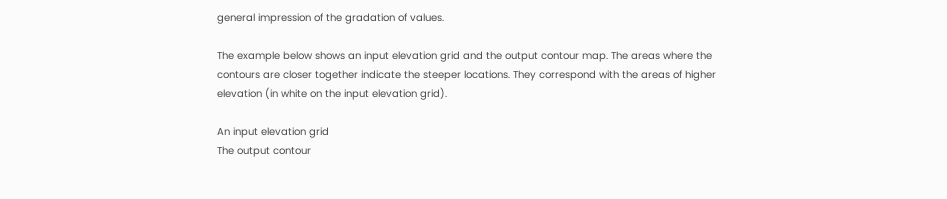general impression of the gradation of values.

The example below shows an input elevation grid and the output contour map. The areas where the contours are closer together indicate the steeper locations. They correspond with the areas of higher elevation (in white on the input elevation grid).

An input elevation grid
The output contour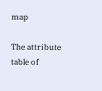map

The attribute table of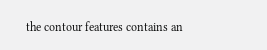the contour features contains an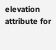elevation attribute for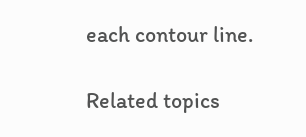each contour line.

Related topics